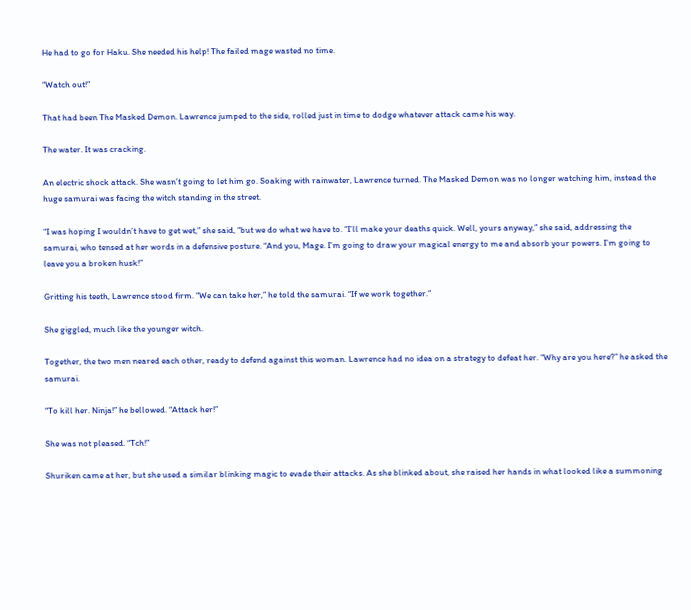He had to go for Haku. She needed his help! The failed mage wasted no time.

“Watch out!”

That had been The Masked Demon. Lawrence jumped to the side, rolled just in time to dodge whatever attack came his way.

The water. It was cracking.

An electric shock attack. She wasn’t going to let him go. Soaking with rainwater, Lawrence turned. The Masked Demon was no longer watching him, instead the huge samurai was facing the witch standing in the street.

“I was hoping I wouldn’t have to get wet,” she said, “but we do what we have to. “I’ll make your deaths quick. Well, yours anyway,” she said, addressing the samurai, who tensed at her words in a defensive posture. “And you, Mage. I’m going to draw your magical energy to me and absorb your powers. I’m going to leave you a broken husk!”

Gritting his teeth, Lawrence stood firm. “We can take her,” he told the samurai. “If we work together.”

She giggled, much like the younger witch.

Together, the two men neared each other, ready to defend against this woman. Lawrence had no idea on a strategy to defeat her. “Why are you here?” he asked the samurai.

“To kill her. Ninja!” he bellowed. “Attack her!”

She was not pleased. “Tch!”

Shuriken came at her, but she used a similar blinking magic to evade their attacks. As she blinked about, she raised her hands in what looked like a summoning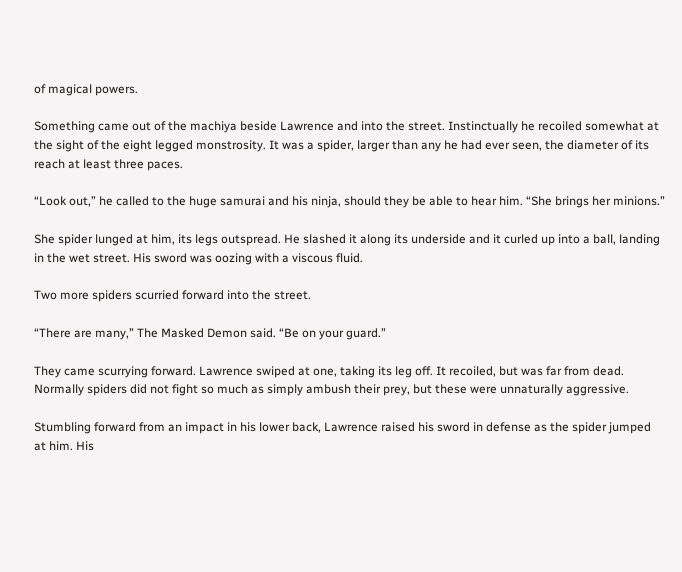of magical powers.

Something came out of the machiya beside Lawrence and into the street. Instinctually he recoiled somewhat at the sight of the eight legged monstrosity. It was a spider, larger than any he had ever seen, the diameter of its reach at least three paces.

“Look out,” he called to the huge samurai and his ninja, should they be able to hear him. “She brings her minions.”

She spider lunged at him, its legs outspread. He slashed it along its underside and it curled up into a ball, landing in the wet street. His sword was oozing with a viscous fluid.

Two more spiders scurried forward into the street.

“There are many,” The Masked Demon said. “Be on your guard.”

They came scurrying forward. Lawrence swiped at one, taking its leg off. It recoiled, but was far from dead. Normally spiders did not fight so much as simply ambush their prey, but these were unnaturally aggressive.

Stumbling forward from an impact in his lower back, Lawrence raised his sword in defense as the spider jumped at him. His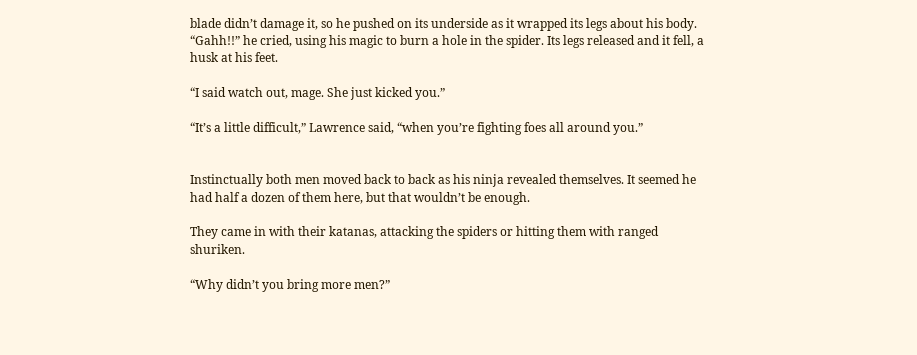blade didn’t damage it, so he pushed on its underside as it wrapped its legs about his body. “Gahh!!” he cried, using his magic to burn a hole in the spider. Its legs released and it fell, a husk at his feet.

“I said watch out, mage. She just kicked you.”

“It’s a little difficult,” Lawrence said, “when you’re fighting foes all around you.”


Instinctually both men moved back to back as his ninja revealed themselves. It seemed he had half a dozen of them here, but that wouldn’t be enough.

They came in with their katanas, attacking the spiders or hitting them with ranged shuriken.

“Why didn’t you bring more men?”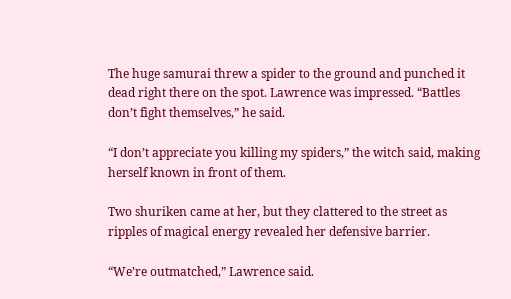The huge samurai threw a spider to the ground and punched it dead right there on the spot. Lawrence was impressed. “Battles don’t fight themselves,” he said.

“I don’t appreciate you killing my spiders,” the witch said, making herself known in front of them.

Two shuriken came at her, but they clattered to the street as ripples of magical energy revealed her defensive barrier.

“We’re outmatched,” Lawrence said.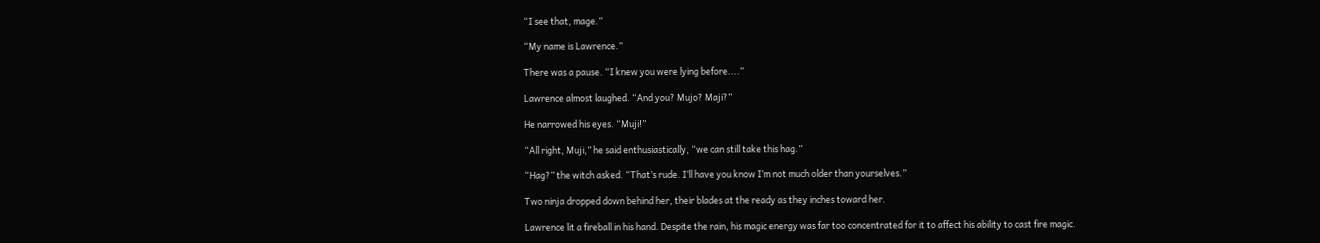“I see that, mage.”

“My name is Lawrence.”

There was a pause. “I knew you were lying before....”

Lawrence almost laughed. “And you? Mujo? Maji?”

He narrowed his eyes. “Muji!”

“All right, Muji,” he said enthusiastically, “we can still take this hag.”

“Hag?” the witch asked. “That’s rude. I’ll have you know I’m not much older than yourselves.”

Two ninja dropped down behind her, their blades at the ready as they inches toward her.

Lawrence lit a fireball in his hand. Despite the rain, his magic energy was far too concentrated for it to affect his ability to cast fire magic.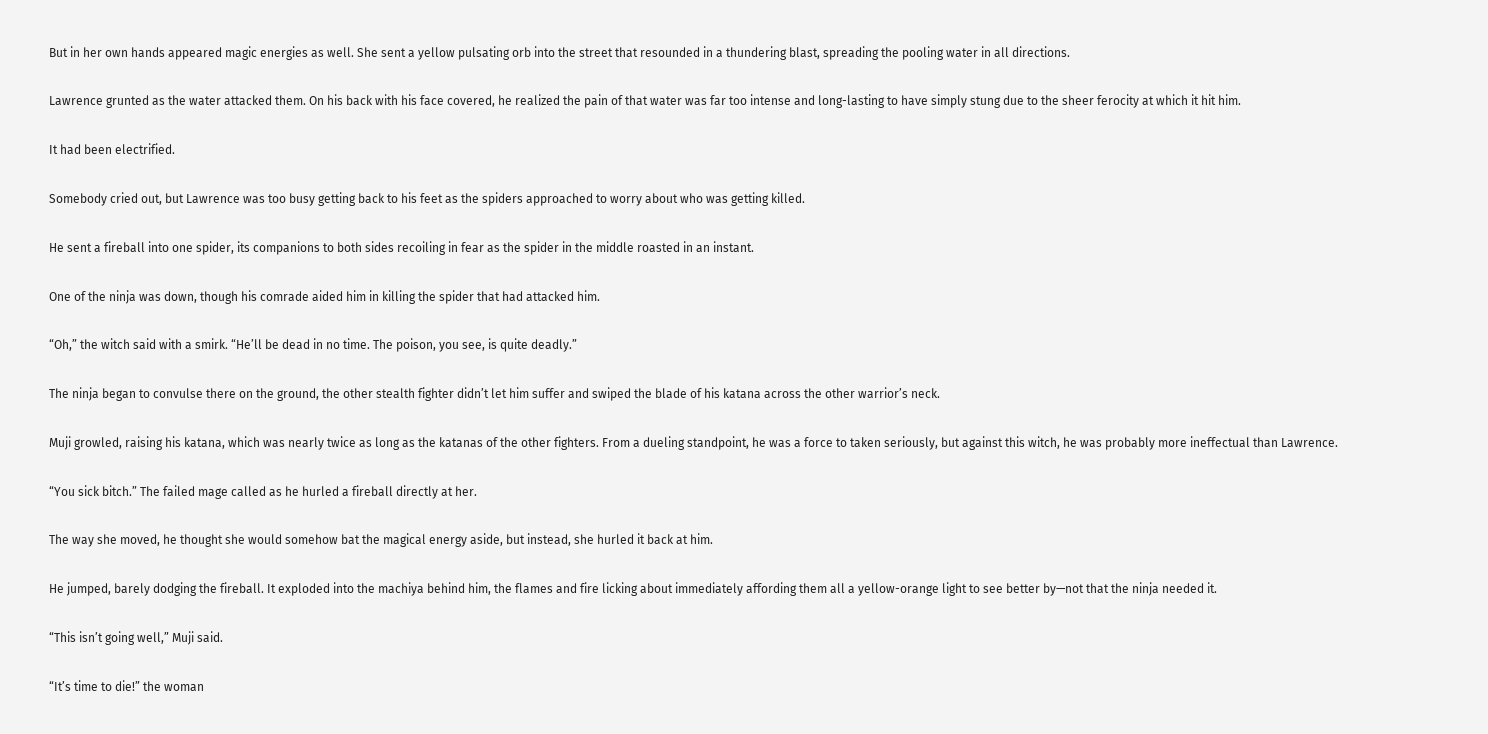But in her own hands appeared magic energies as well. She sent a yellow pulsating orb into the street that resounded in a thundering blast, spreading the pooling water in all directions.

Lawrence grunted as the water attacked them. On his back with his face covered, he realized the pain of that water was far too intense and long-lasting to have simply stung due to the sheer ferocity at which it hit him.

It had been electrified.

Somebody cried out, but Lawrence was too busy getting back to his feet as the spiders approached to worry about who was getting killed.

He sent a fireball into one spider, its companions to both sides recoiling in fear as the spider in the middle roasted in an instant.

One of the ninja was down, though his comrade aided him in killing the spider that had attacked him.

“Oh,” the witch said with a smirk. “He’ll be dead in no time. The poison, you see, is quite deadly.”

The ninja began to convulse there on the ground, the other stealth fighter didn’t let him suffer and swiped the blade of his katana across the other warrior’s neck.

Muji growled, raising his katana, which was nearly twice as long as the katanas of the other fighters. From a dueling standpoint, he was a force to taken seriously, but against this witch, he was probably more ineffectual than Lawrence.

“You sick bitch.” The failed mage called as he hurled a fireball directly at her.

The way she moved, he thought she would somehow bat the magical energy aside, but instead, she hurled it back at him.

He jumped, barely dodging the fireball. It exploded into the machiya behind him, the flames and fire licking about immediately affording them all a yellow-orange light to see better by—not that the ninja needed it.

“This isn’t going well,” Muji said.

“It’s time to die!” the woman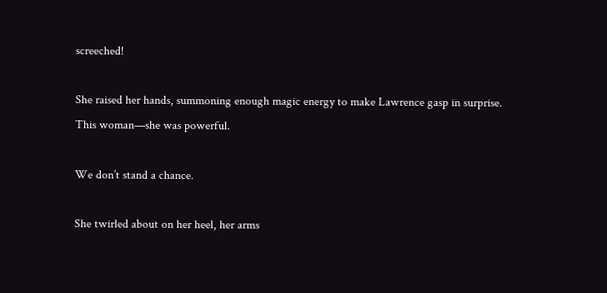screeched!

She raised her hands, summoning enough magic energy to make Lawrence gasp in surprise. This woman—she was powerful.

We don’t stand a chance.

She twirled about on her heel, her arms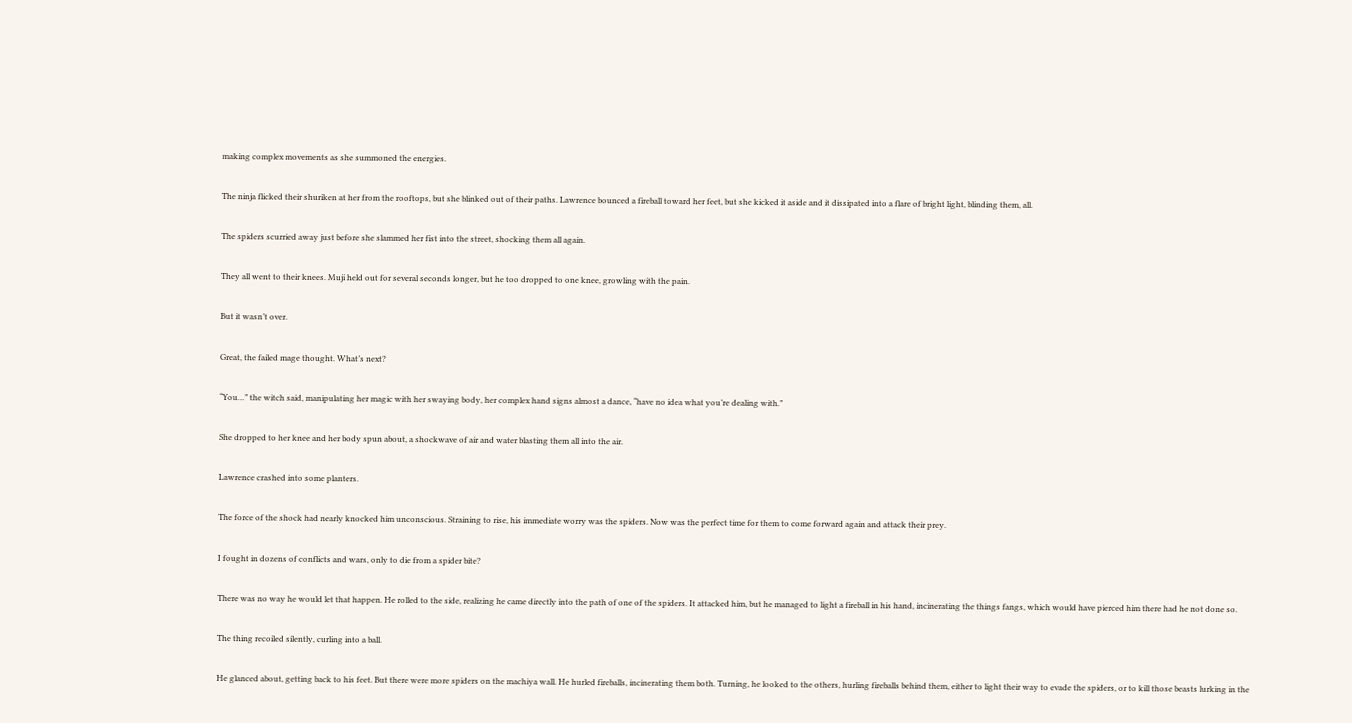making complex movements as she summoned the energies.

The ninja flicked their shuriken at her from the rooftops, but she blinked out of their paths. Lawrence bounced a fireball toward her feet, but she kicked it aside and it dissipated into a flare of bright light, blinding them, all.

The spiders scurried away just before she slammed her fist into the street, shocking them all again.

They all went to their knees. Muji held out for several seconds longer, but he too dropped to one knee, growling with the pain.

But it wasn’t over.

Great, the failed mage thought. What’s next?

“You…” the witch said, manipulating her magic with her swaying body, her complex hand signs almost a dance, “have no idea what you’re dealing with.”

She dropped to her knee and her body spun about, a shockwave of air and water blasting them all into the air.

Lawrence crashed into some planters.

The force of the shock had nearly knocked him unconscious. Straining to rise, his immediate worry was the spiders. Now was the perfect time for them to come forward again and attack their prey.

I fought in dozens of conflicts and wars, only to die from a spider bite?

There was no way he would let that happen. He rolled to the side, realizing he came directly into the path of one of the spiders. It attacked him, but he managed to light a fireball in his hand, incinerating the things fangs, which would have pierced him there had he not done so.

The thing recoiled silently, curling into a ball.

He glanced about, getting back to his feet. But there were more spiders on the machiya wall. He hurled fireballs, incinerating them both. Turning, he looked to the others, hurling fireballs behind them, either to light their way to evade the spiders, or to kill those beasts lurking in the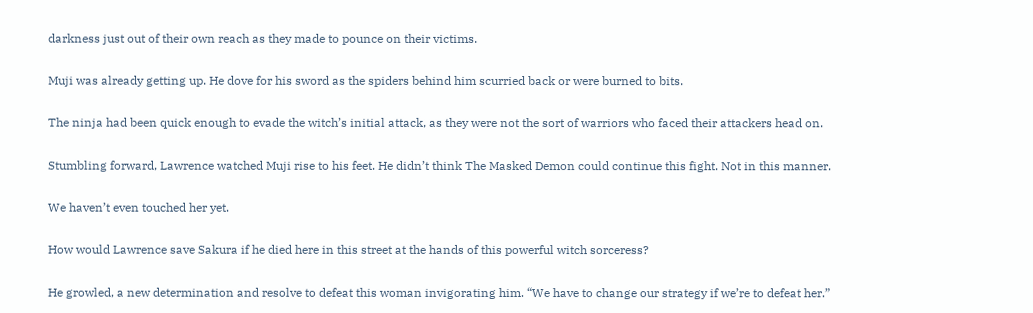darkness just out of their own reach as they made to pounce on their victims.

Muji was already getting up. He dove for his sword as the spiders behind him scurried back or were burned to bits.

The ninja had been quick enough to evade the witch’s initial attack, as they were not the sort of warriors who faced their attackers head on.

Stumbling forward, Lawrence watched Muji rise to his feet. He didn’t think The Masked Demon could continue this fight. Not in this manner.

We haven’t even touched her yet.

How would Lawrence save Sakura if he died here in this street at the hands of this powerful witch sorceress?

He growled, a new determination and resolve to defeat this woman invigorating him. “We have to change our strategy if we’re to defeat her.”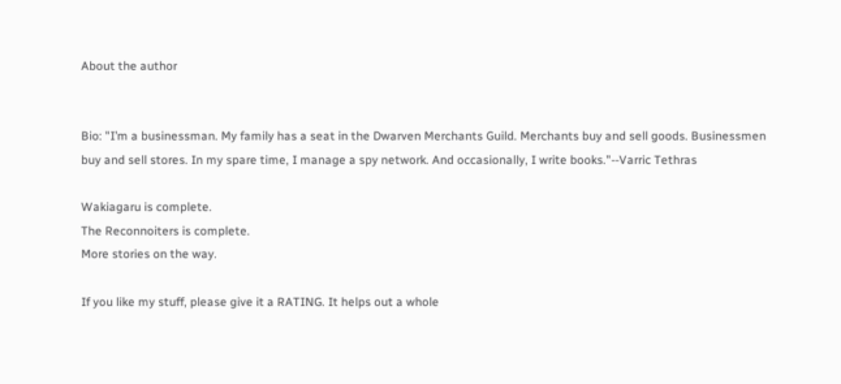About the author


Bio: "I’m a businessman. My family has a seat in the Dwarven Merchants Guild. Merchants buy and sell goods. Businessmen buy and sell stores. In my spare time, I manage a spy network. And occasionally, I write books."--Varric Tethras

Wakiagaru is complete.
The Reconnoiters is complete.
More stories on the way.

If you like my stuff, please give it a RATING. It helps out a whole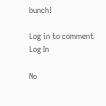bunch!

Log in to comment
Log In

No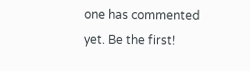one has commented yet. Be the first!